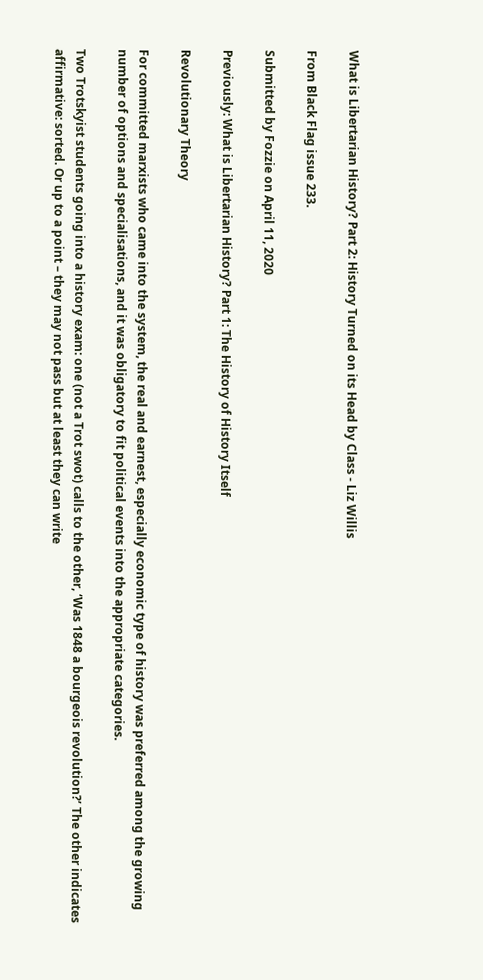What is Libertarian History? Part 2: History Turned on its Head by Class - Liz Willis

From Black Flag issue 233.

Submitted by Fozzie on April 11, 2020

Previously: What is Libertarian History? Part 1: The History of History Itself

Revolutionary Theory

For committed marxists who came into the system, the real and earnest, especially economic type of history was preferred among the growing number of options and specialisations, and it was obligatory to fit political events into the appropriate categories.

Two Trotskyist students going into a history exam: one (not a Trot swot) calls to the other, ‘Was 1848 a bourgeois revolution?’ The other indicates affirmative: sorted. Or up to a point – they may not pass but at least they can write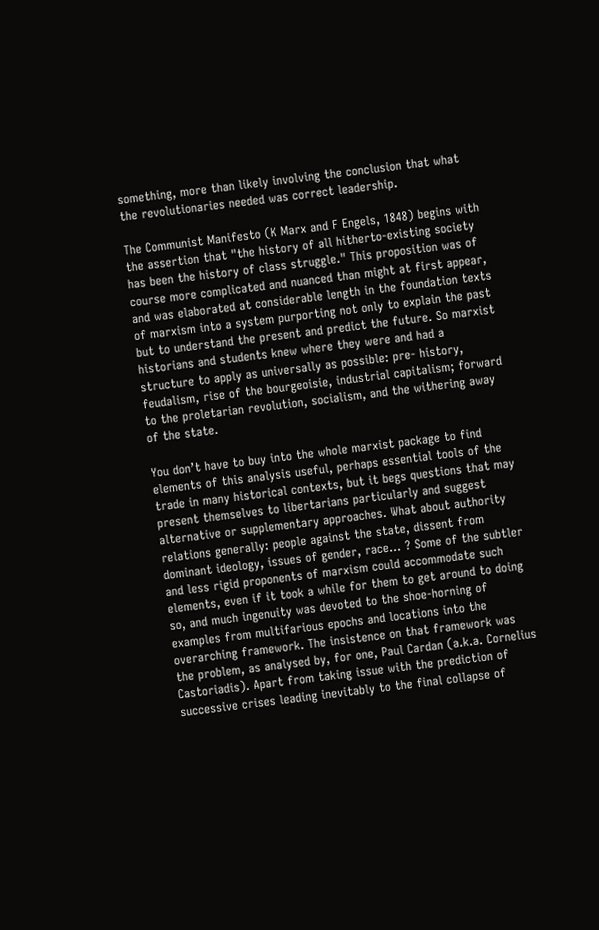something, more than likely involving the conclusion that what the revolutionaries needed was correct leadership.

The Communist Manifesto (K Marx and F Engels, 1848) begins with the assertion that "the history of all hitherto-existing society has been the history of class struggle." This proposition was of course more complicated and nuanced than might at first appear, and was elaborated at considerable length in the foundation texts of marxism into a system purporting not only to explain the past but to understand the present and predict the future. So marxist historians and students knew where they were and had a structure to apply as universally as possible: pre- history, feudalism, rise of the bourgeoisie, industrial capitalism; forward to the proletarian revolution, socialism, and the withering away of the state.

You don’t have to buy into the whole marxist package to find elements of this analysis useful, perhaps essential tools of the trade in many historical contexts, but it begs questions that may present themselves to libertarians particularly and suggest alternative or supplementary approaches. What about authority relations generally: people against the state, dissent from dominant ideology, issues of gender, race... ? Some of the subtler and less rigid proponents of marxism could accommodate such elements, even if it took a while for them to get around to doing so, and much ingenuity was devoted to the shoe-horning of examples from multifarious epochs and locations into the overarching framework. The insistence on that framework was the problem, as analysed by, for one, Paul Cardan (a.k.a. Cornelius Castoriadis). Apart from taking issue with the prediction of successive crises leading inevitably to the final collapse of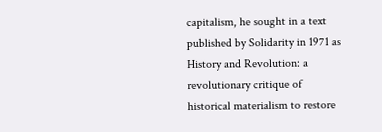capitalism, he sought in a text published by Solidarity in 1971 as History and Revolution: a revolutionary critique of historical materialism to restore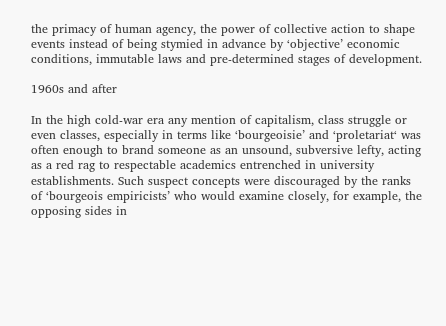the primacy of human agency, the power of collective action to shape events instead of being stymied in advance by ‘objective’ economic conditions, immutable laws and pre-determined stages of development.

1960s and after

In the high cold-war era any mention of capitalism, class struggle or even classes, especially in terms like ‘bourgeoisie’ and ‘proletariat‘ was often enough to brand someone as an unsound, subversive lefty, acting as a red rag to respectable academics entrenched in university establishments. Such suspect concepts were discouraged by the ranks of ‘bourgeois empiricists’ who would examine closely, for example, the opposing sides in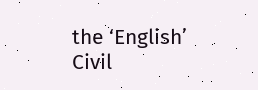the ‘English’ Civil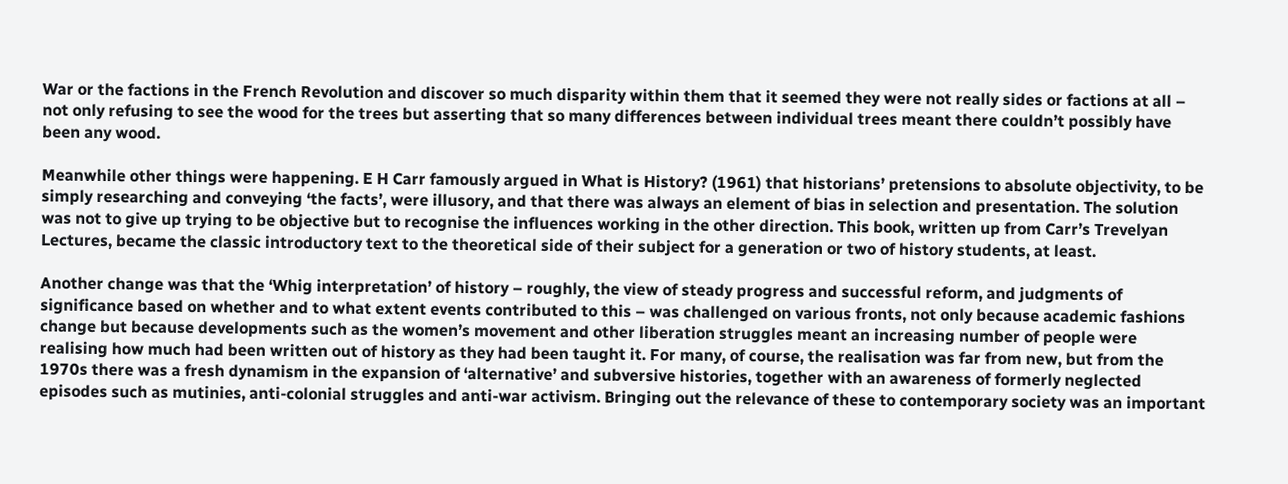War or the factions in the French Revolution and discover so much disparity within them that it seemed they were not really sides or factions at all – not only refusing to see the wood for the trees but asserting that so many differences between individual trees meant there couldn’t possibly have been any wood.

Meanwhile other things were happening. E H Carr famously argued in What is History? (1961) that historians’ pretensions to absolute objectivity, to be simply researching and conveying ‘the facts’, were illusory, and that there was always an element of bias in selection and presentation. The solution was not to give up trying to be objective but to recognise the influences working in the other direction. This book, written up from Carr’s Trevelyan Lectures, became the classic introductory text to the theoretical side of their subject for a generation or two of history students, at least.

Another change was that the ‘Whig interpretation’ of history – roughly, the view of steady progress and successful reform, and judgments of significance based on whether and to what extent events contributed to this – was challenged on various fronts, not only because academic fashions change but because developments such as the women’s movement and other liberation struggles meant an increasing number of people were realising how much had been written out of history as they had been taught it. For many, of course, the realisation was far from new, but from the 1970s there was a fresh dynamism in the expansion of ‘alternative’ and subversive histories, together with an awareness of formerly neglected episodes such as mutinies, anti-colonial struggles and anti-war activism. Bringing out the relevance of these to contemporary society was an important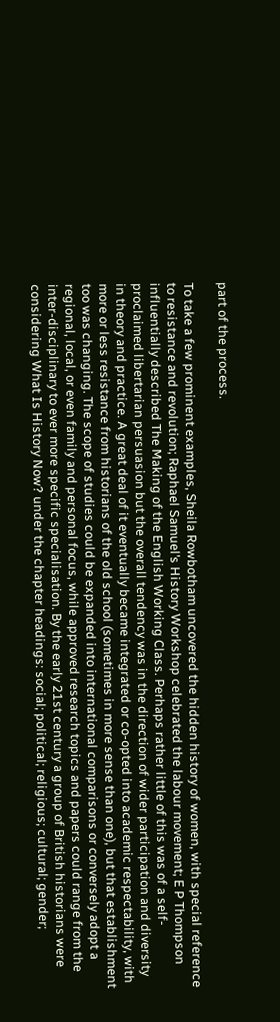part of the process.

To take a few prominent examples, Sheila Rowbotham uncovered the hidden history of women, with special reference to resistance and revolution; Raphael Samuel’s History Workshop celebrated the labour movement; E P Thompson influentially described The Making of the English Working Class. Perhaps rather little of this was of a self-proclaimed libertarian persuasion but the overall tendency was in the direction of wider participation and diversity in theory and practice. A great deal of it eventually became integrated or co-opted into academic respectability, with more or less resistance from historians of the old school (sometimes in more sense than one), but that establishment too was changing. The scope of studies could be expanded into international comparisons or conversely adopt a regional, local, or even family and personal focus, while approved research topics and papers could range from the inter-disciplinary to ever more specific specialisation. By the early 21st century a group of British historians were considering What Is History Now? under the chapter headings: social; political; religious; cultural; gender;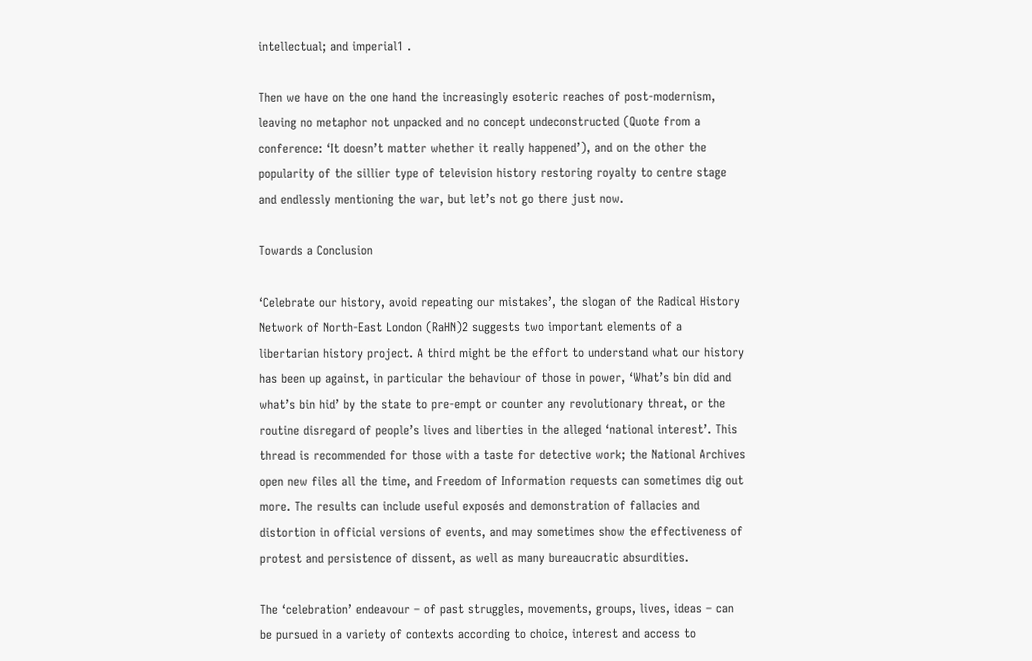intellectual; and imperial1 .

Then we have on the one hand the increasingly esoteric reaches of post-modernism, leaving no metaphor not unpacked and no concept undeconstructed (Quote from a conference: ‘It doesn’t matter whether it really happened’), and on the other the popularity of the sillier type of television history restoring royalty to centre stage and endlessly mentioning the war, but let’s not go there just now.

Towards a Conclusion

‘Celebrate our history, avoid repeating our mistakes’, the slogan of the Radical History Network of North-East London (RaHN)2 suggests two important elements of a libertarian history project. A third might be the effort to understand what our history has been up against, in particular the behaviour of those in power, ‘What’s bin did and what’s bin hid’ by the state to pre-empt or counter any revolutionary threat, or the routine disregard of people’s lives and liberties in the alleged ‘national interest’. This thread is recommended for those with a taste for detective work; the National Archives open new files all the time, and Freedom of Information requests can sometimes dig out more. The results can include useful exposés and demonstration of fallacies and distortion in official versions of events, and may sometimes show the effectiveness of protest and persistence of dissent, as well as many bureaucratic absurdities.

The ‘celebration’ endeavour – of past struggles, movements, groups, lives, ideas – can be pursued in a variety of contexts according to choice, interest and access to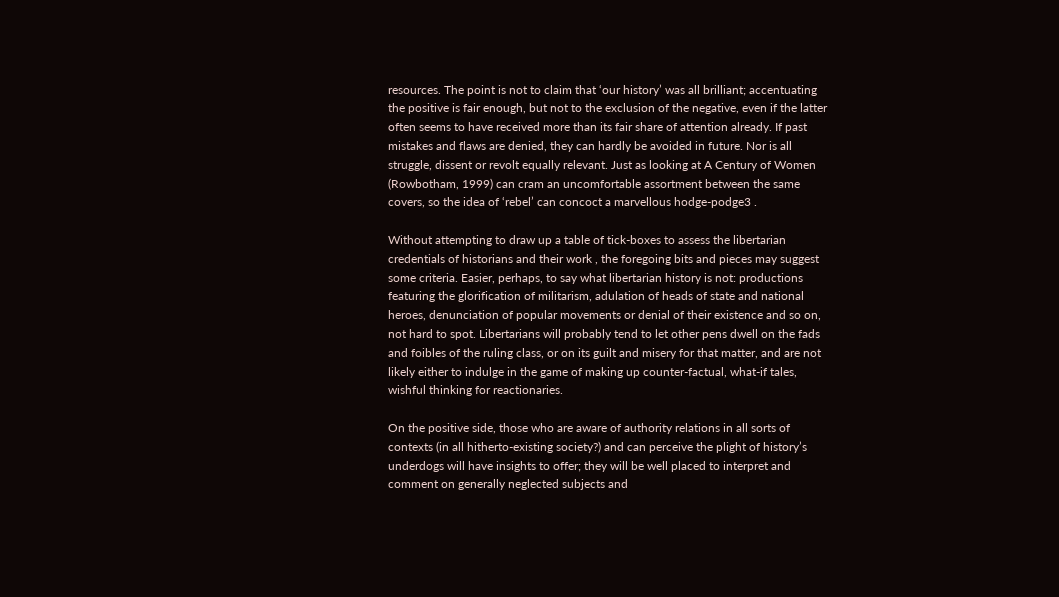resources. The point is not to claim that ‘our history’ was all brilliant; accentuating the positive is fair enough, but not to the exclusion of the negative, even if the latter often seems to have received more than its fair share of attention already. If past mistakes and flaws are denied, they can hardly be avoided in future. Nor is all struggle, dissent or revolt equally relevant. Just as looking at A Century of Women (Rowbotham, 1999) can cram an uncomfortable assortment between the same covers, so the idea of ‘rebel’ can concoct a marvellous hodge-podge3 .

Without attempting to draw up a table of tick-boxes to assess the libertarian credentials of historians and their work , the foregoing bits and pieces may suggest some criteria. Easier, perhaps, to say what libertarian history is not: productions featuring the glorification of militarism, adulation of heads of state and national heroes, denunciation of popular movements or denial of their existence and so on, not hard to spot. Libertarians will probably tend to let other pens dwell on the fads and foibles of the ruling class, or on its guilt and misery for that matter, and are not likely either to indulge in the game of making up counter-factual, what-if tales, wishful thinking for reactionaries.

On the positive side, those who are aware of authority relations in all sorts of contexts (in all hitherto-existing society?) and can perceive the plight of history’s underdogs will have insights to offer; they will be well placed to interpret and comment on generally neglected subjects and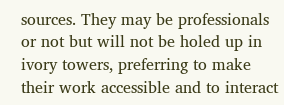sources. They may be professionals or not but will not be holed up in ivory towers, preferring to make their work accessible and to interact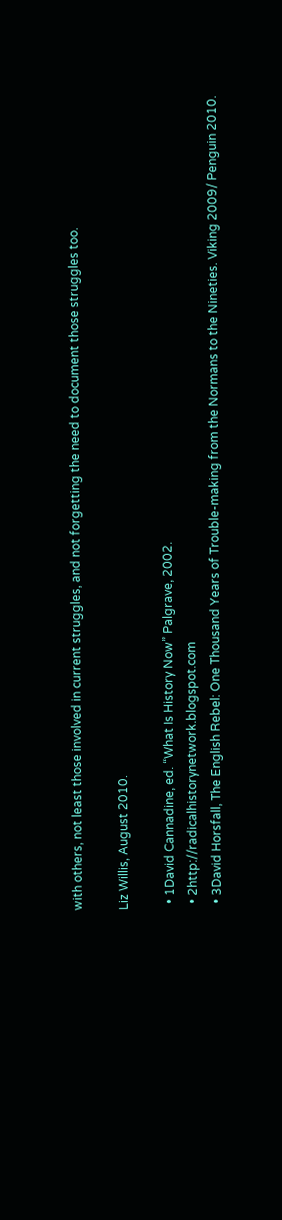with others, not least those involved in current struggles, and not forgetting the need to document those struggles too.

Liz Willis, August 2010.

  • 1David Cannadine, ed. “What Is History Now” Palgrave, 2002.
  • 2http://radicalhistorynetwork.blogspot.com
  • 3David Horsfall, The English Rebel: One Thousand Years of Trouble-making from the Normans to the Nineties. Viking 2009/ Penguin 2010.